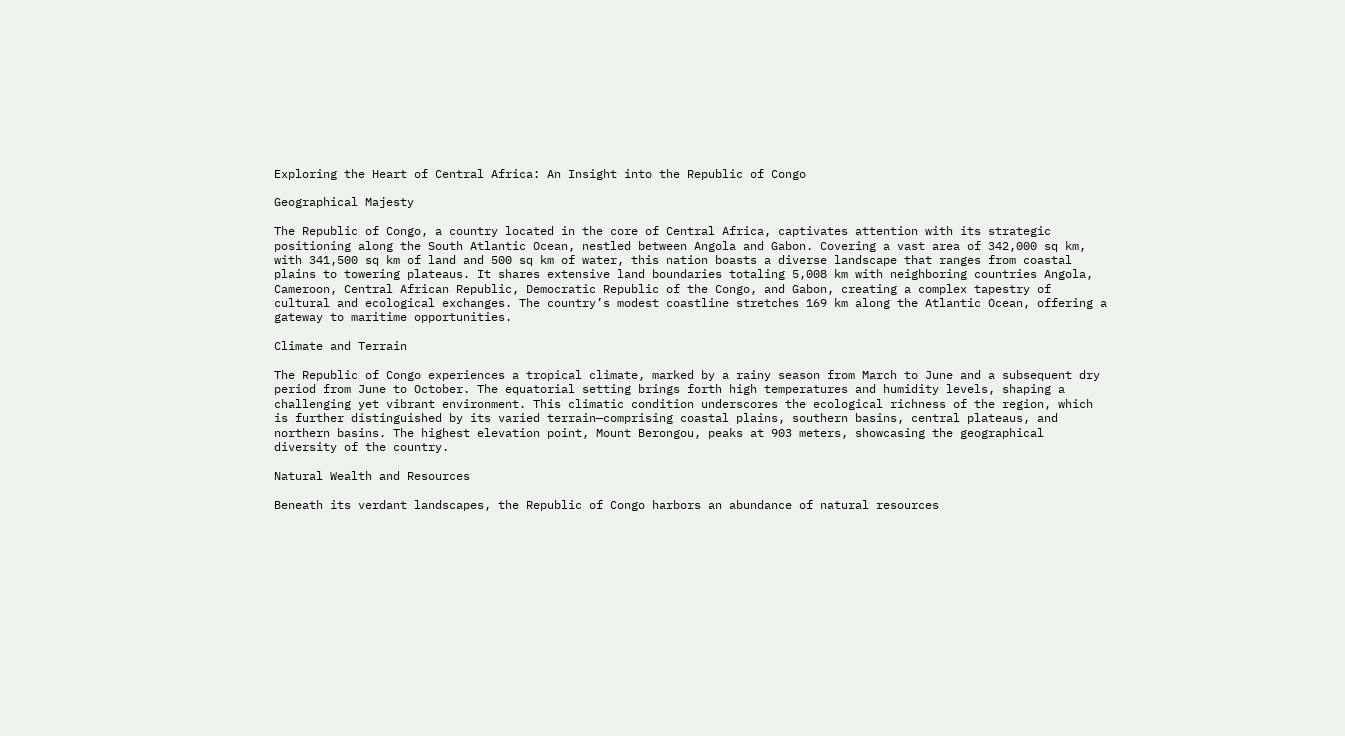Exploring the Heart of Central Africa: An Insight into the Republic of Congo

Geographical Majesty

The Republic of Congo, a country located in the core of Central Africa, captivates attention with its strategic positioning along the South Atlantic Ocean, nestled between Angola and Gabon. Covering a vast area of 342,000 sq km, with 341,500 sq km of land and 500 sq km of water, this nation boasts a diverse landscape that ranges from coastal plains to towering plateaus. It shares extensive land boundaries totaling 5,008 km with neighboring countries Angola, Cameroon, Central African Republic, Democratic Republic of the Congo, and Gabon, creating a complex tapestry of cultural and ecological exchanges. The country’s modest coastline stretches 169 km along the Atlantic Ocean, offering a gateway to maritime opportunities.

Climate and Terrain

The Republic of Congo experiences a tropical climate, marked by a rainy season from March to June and a subsequent dry period from June to October. The equatorial setting brings forth high temperatures and humidity levels, shaping a challenging yet vibrant environment. This climatic condition underscores the ecological richness of the region, which is further distinguished by its varied terrain—comprising coastal plains, southern basins, central plateaus, and northern basins. The highest elevation point, Mount Berongou, peaks at 903 meters, showcasing the geographical diversity of the country.

Natural Wealth and Resources

Beneath its verdant landscapes, the Republic of Congo harbors an abundance of natural resources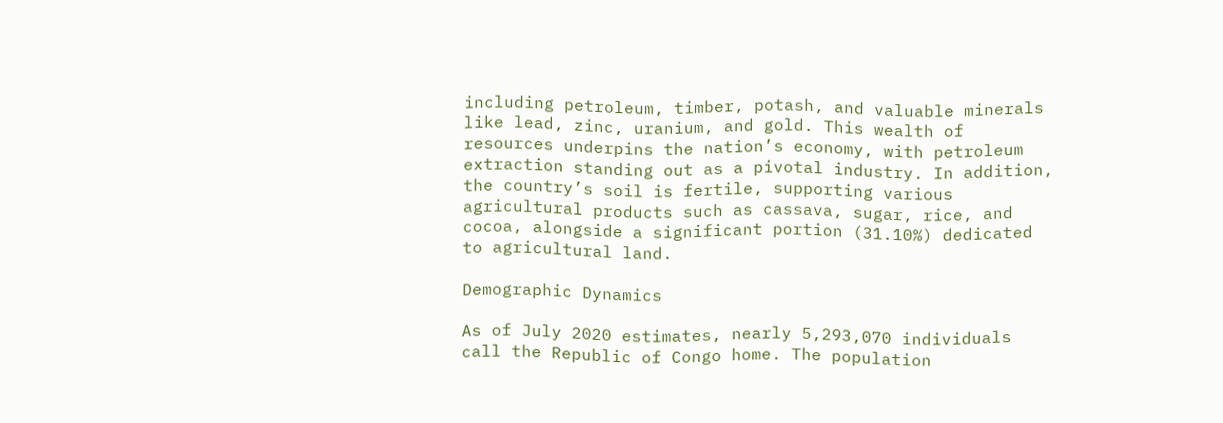including petroleum, timber, potash, and valuable minerals like lead, zinc, uranium, and gold. This wealth of resources underpins the nation’s economy, with petroleum extraction standing out as a pivotal industry. In addition, the country’s soil is fertile, supporting various agricultural products such as cassava, sugar, rice, and cocoa, alongside a significant portion (31.10%) dedicated to agricultural land.

Demographic Dynamics

As of July 2020 estimates, nearly 5,293,070 individuals call the Republic of Congo home. The population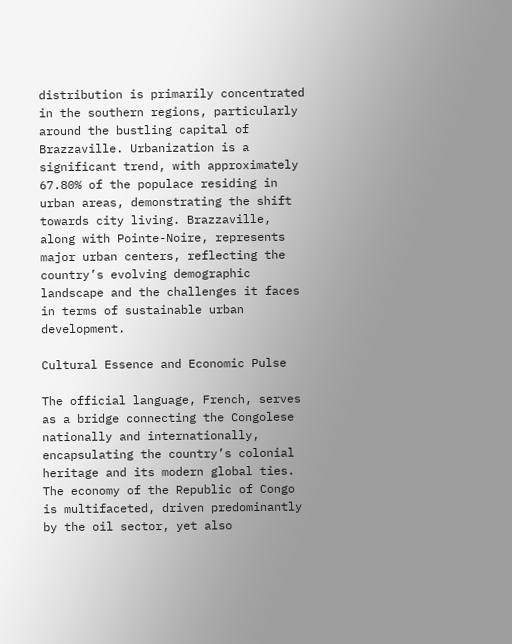distribution is primarily concentrated in the southern regions, particularly around the bustling capital of Brazzaville. Urbanization is a significant trend, with approximately 67.80% of the populace residing in urban areas, demonstrating the shift towards city living. Brazzaville, along with Pointe-Noire, represents major urban centers, reflecting the country’s evolving demographic landscape and the challenges it faces in terms of sustainable urban development.

Cultural Essence and Economic Pulse

The official language, French, serves as a bridge connecting the Congolese nationally and internationally, encapsulating the country’s colonial heritage and its modern global ties. The economy of the Republic of Congo is multifaceted, driven predominantly by the oil sector, yet also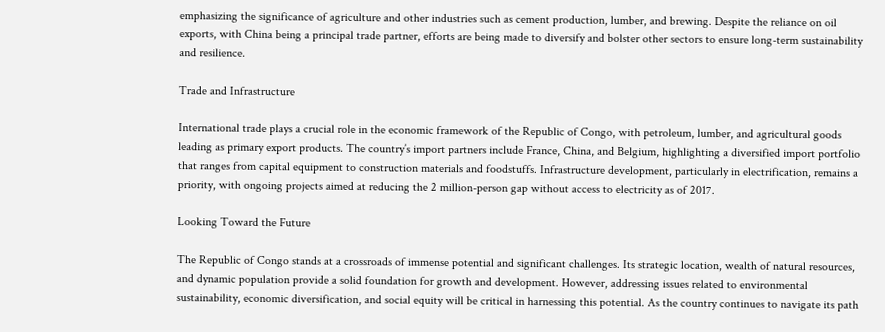emphasizing the significance of agriculture and other industries such as cement production, lumber, and brewing. Despite the reliance on oil exports, with China being a principal trade partner, efforts are being made to diversify and bolster other sectors to ensure long-term sustainability and resilience.

Trade and Infrastructure

International trade plays a crucial role in the economic framework of the Republic of Congo, with petroleum, lumber, and agricultural goods leading as primary export products. The country’s import partners include France, China, and Belgium, highlighting a diversified import portfolio that ranges from capital equipment to construction materials and foodstuffs. Infrastructure development, particularly in electrification, remains a priority, with ongoing projects aimed at reducing the 2 million-person gap without access to electricity as of 2017.

Looking Toward the Future

The Republic of Congo stands at a crossroads of immense potential and significant challenges. Its strategic location, wealth of natural resources, and dynamic population provide a solid foundation for growth and development. However, addressing issues related to environmental sustainability, economic diversification, and social equity will be critical in harnessing this potential. As the country continues to navigate its path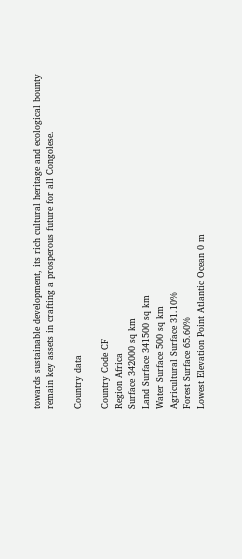towards sustainable development, its rich cultural heritage and ecological bounty remain key assets in crafting a prosperous future for all Congolese.

Country data

Country Code CF
Region Africa
Surface 342000 sq km
Land Surface 341500 sq km
Water Surface 500 sq km
Agricultural Surface 31.10%
Forest Surface 65.60%
Lowest Elevation Point Atlantic Ocean 0 m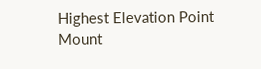Highest Elevation Point Mount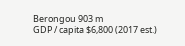Berongou 903 m
GDP / capita $6,800 (2017 est.)